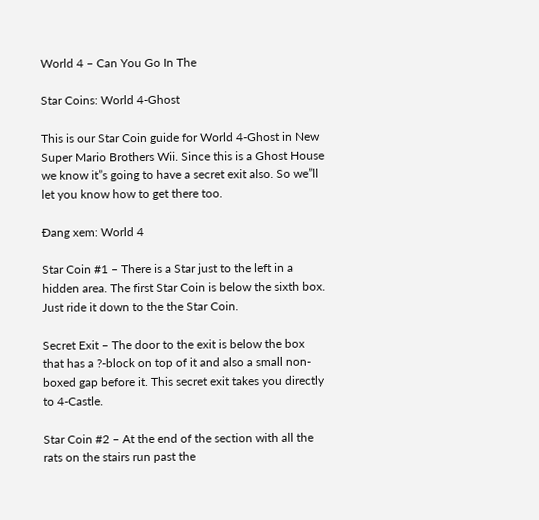World 4 – Can You Go In The

Star Coins: World 4-Ghost

This is our Star Coin guide for World 4-Ghost in New Super Mario Brothers Wii. Since this is a Ghost House we know it”s going to have a secret exit also. So we”ll let you know how to get there too.

Đang xem: World 4

Star Coin #1 – There is a Star just to the left in a hidden area. The first Star Coin is below the sixth box. Just ride it down to the the Star Coin.

Secret Exit – The door to the exit is below the box that has a ?-block on top of it and also a small non-boxed gap before it. This secret exit takes you directly to 4-Castle.

Star Coin #2 – At the end of the section with all the rats on the stairs run past the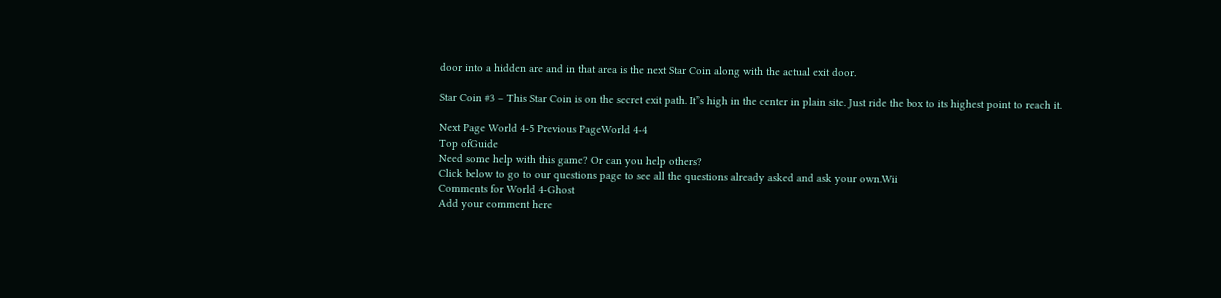door into a hidden are and in that area is the next Star Coin along with the actual exit door.

Star Coin #3 – This Star Coin is on the secret exit path. It”s high in the center in plain site. Just ride the box to its highest point to reach it.

Next Page World 4-5 Previous PageWorld 4-4
Top ofGuide
Need some help with this game? Or can you help others?
Click below to go to our questions page to see all the questions already asked and ask your own.Wii
Comments for World 4-Ghost
Add your comment here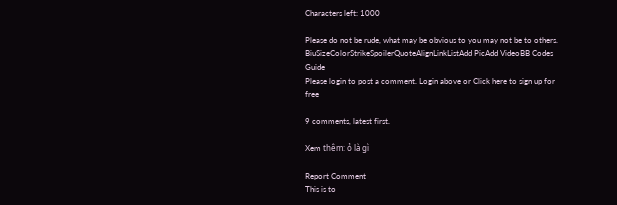Characters left: 1000

Please do not be rude, what may be obvious to you may not be to others.
BiuSizeColorStrikeSpoilerQuoteAlignLinkListAdd PicAdd VideoBB Codes Guide
Please login to post a comment. Login above or Click here to sign up for free

9 comments, latest first.

Xem thêm: ỏ là gì

Report Comment
This is to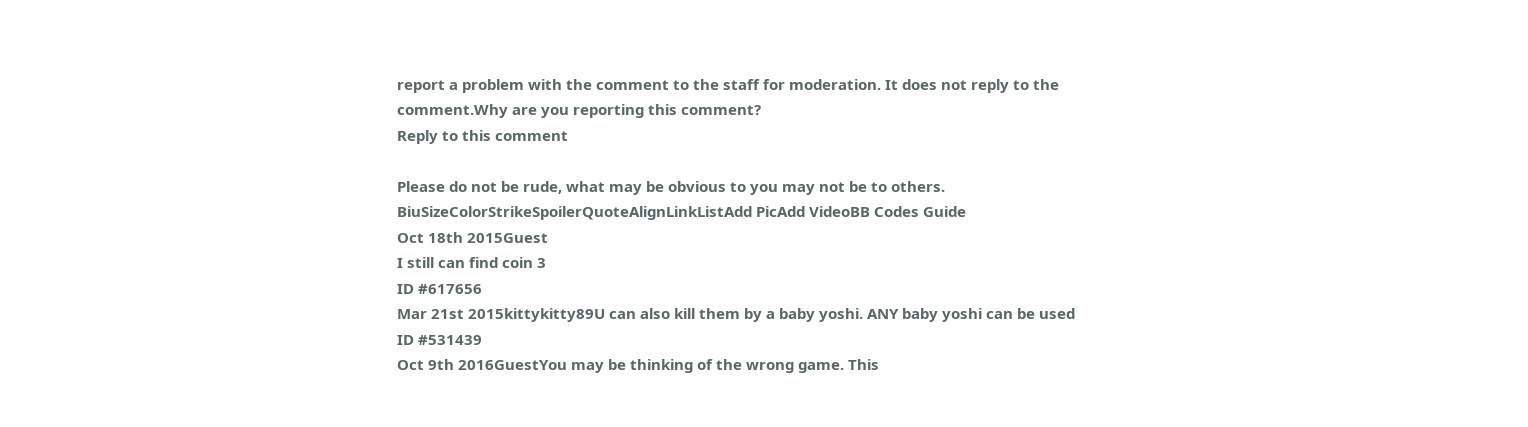report a problem with the comment to the staff for moderation. It does not reply to the comment.Why are you reporting this comment?
Reply to this comment

Please do not be rude, what may be obvious to you may not be to others.
BiuSizeColorStrikeSpoilerQuoteAlignLinkListAdd PicAdd VideoBB Codes Guide
Oct 18th 2015Guest
I still can find coin 3
ID #617656
Mar 21st 2015kittykitty89U can also kill them by a baby yoshi. ANY baby yoshi can be used
ID #531439
Oct 9th 2016GuestYou may be thinking of the wrong game. This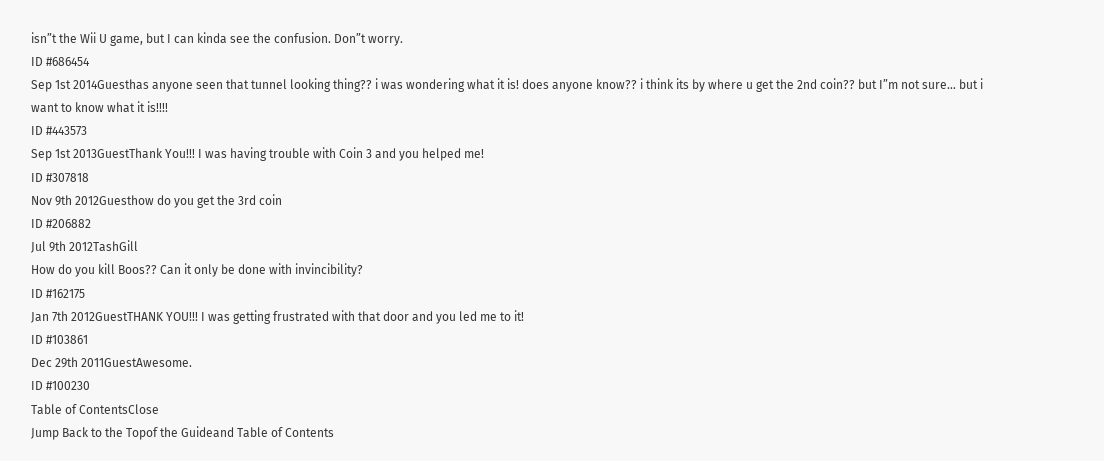isn”t the Wii U game, but I can kinda see the confusion. Don”t worry.
ID #686454
Sep 1st 2014Guesthas anyone seen that tunnel looking thing?? i was wondering what it is! does anyone know?? i think its by where u get the 2nd coin?? but I”m not sure… but i want to know what it is!!!!
ID #443573
Sep 1st 2013GuestThank You!!! I was having trouble with Coin 3 and you helped me!
ID #307818
Nov 9th 2012Guesthow do you get the 3rd coin
ID #206882
Jul 9th 2012TashGill
How do you kill Boos?? Can it only be done with invincibility?
ID #162175
Jan 7th 2012GuestTHANK YOU!!! I was getting frustrated with that door and you led me to it!
ID #103861
Dec 29th 2011GuestAwesome.
ID #100230
Table of ContentsClose
Jump Back to the Topof the Guideand Table of Contents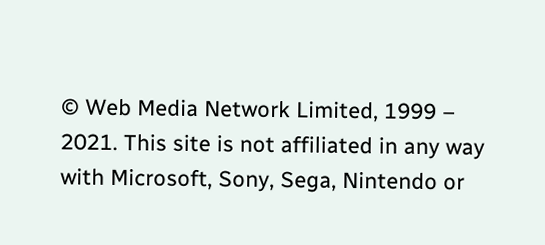© Web Media Network Limited, 1999 – 2021. This site is not affiliated in any way with Microsoft, Sony, Sega, Nintendo or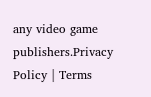any video game publishers.Privacy Policy | Terms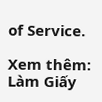of Service.

Xem thêm: Làm Giấy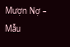Mượn Nợ – Mẫu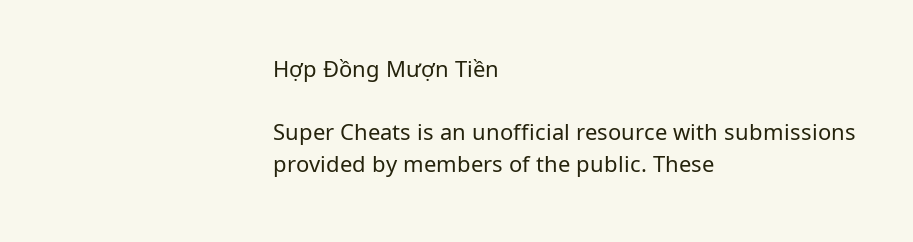Hợp Đồng Mượn Tiền

Super Cheats is an unofficial resource with submissions provided by members of the public. These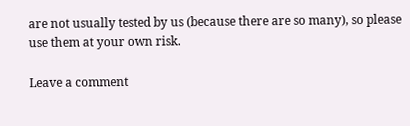are not usually tested by us (because there are so many), so please use them at your own risk.

Leave a comment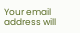Your email address will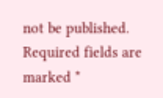not be published. Required fields are marked *